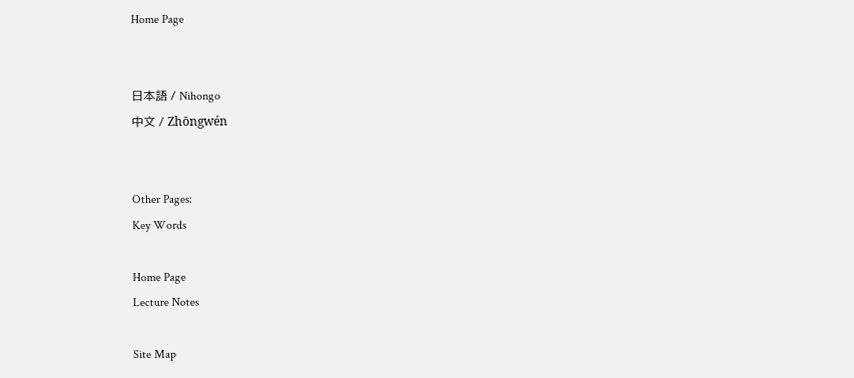Home Page


日本語 / Nihongo
中文 / Zhōngwén


Other Pages:
Key Words

Home Page
Lecture Notes

Site Map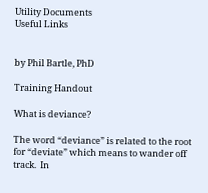Utility Documents
Useful Links


by Phil Bartle, PhD

Training Handout

What is deviance?

The word “deviance” is related to the root for “deviate” which means to wander off track.  In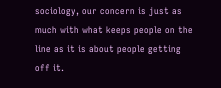sociology, our concern is just as much with what keeps people on the line as it is about people getting off it.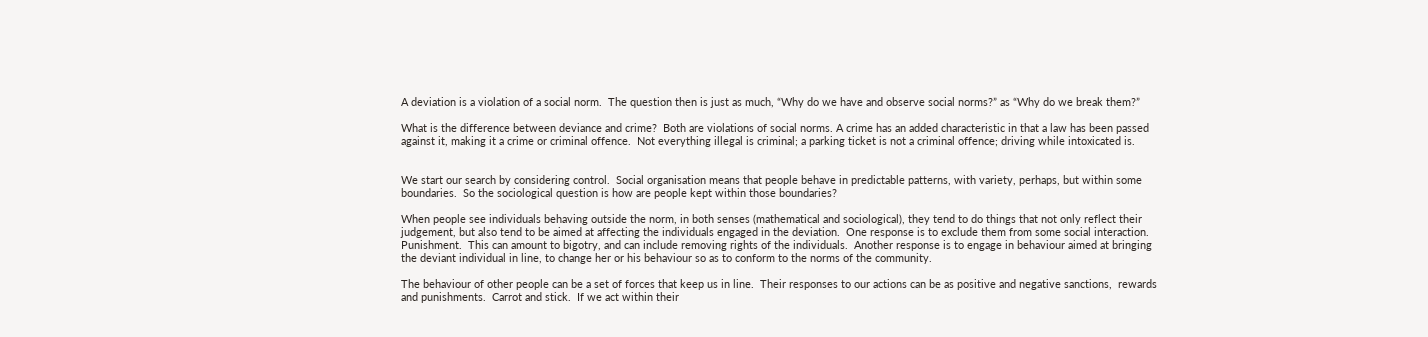A deviation is a violation of a social norm.  The question then is just as much, “Why do we have and observe social norms?” as “Why do we break them?”

What is the difference between deviance and crime?  Both are violations of social norms. A crime has an added characteristic in that a law has been passed against it, making it a crime or criminal offence.  Not everything illegal is criminal; a parking ticket is not a criminal offence; driving while intoxicated is.


We start our search by considering control.  Social organisation means that people behave in predictable patterns, with variety, perhaps, but within some boundaries.  So the sociological question is how are people kept within those boundaries?

When people see individuals behaving outside the norm, in both senses (mathematical and sociological), they tend to do things that not only reflect their judgement, but also tend to be aimed at affecting the individuals engaged in the deviation.  One response is to exclude them from some social interaction.   Punishment.  This can amount to bigotry, and can include removing rights of the individuals.  Another response is to engage in behaviour aimed at bringing the deviant individual in line, to change her or his behaviour so as to conform to the norms of the community.

The behaviour of other people can be a set of forces that keep us in line.  Their responses to our actions can be as positive and negative sanctions,  rewards and punishments.  Carrot and stick.  If we act within their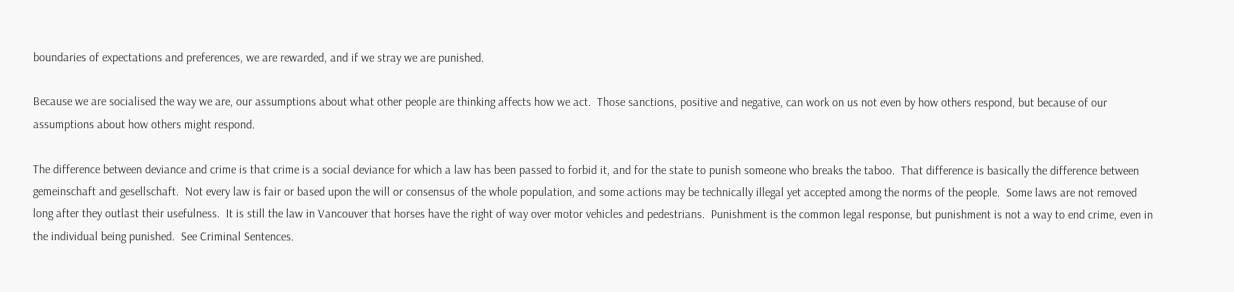boundaries of expectations and preferences, we are rewarded, and if we stray we are punished.

Because we are socialised the way we are, our assumptions about what other people are thinking affects how we act.  Those sanctions, positive and negative, can work on us not even by how others respond, but because of our assumptions about how others might respond.

The difference between deviance and crime is that crime is a social deviance for which a law has been passed to forbid it, and for the state to punish someone who breaks the taboo.  That difference is basically the difference between gemeinschaft and gesellschaft.  Not every law is fair or based upon the will or consensus of the whole population, and some actions may be technically illegal yet accepted among the norms of the people.  Some laws are not removed long after they outlast their usefulness.  It is still the law in Vancouver that horses have the right of way over motor vehicles and pedestrians.  Punishment is the common legal response, but punishment is not a way to end crime, even in the individual being punished.  See Criminal Sentences.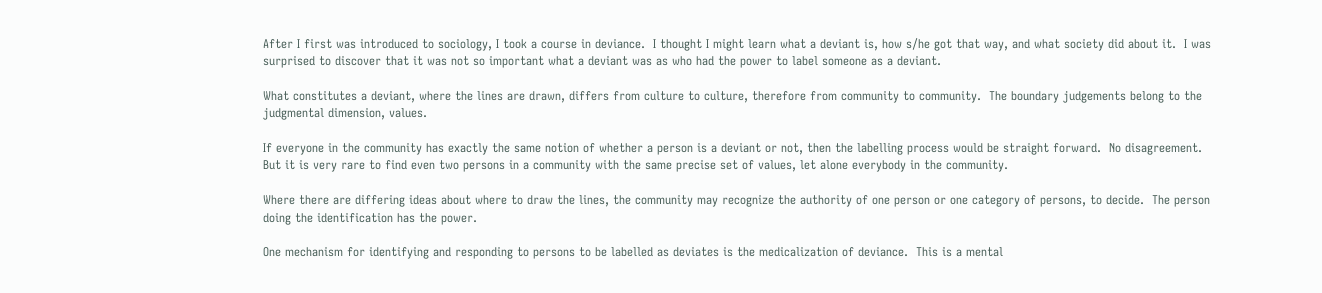After I first was introduced to sociology, I took a course in deviance.  I thought I might learn what a deviant is, how s/he got that way, and what society did about it.  I was surprised to discover that it was not so important what a deviant was as who had the power to label someone as a deviant.

What constitutes a deviant, where the lines are drawn, differs from culture to culture, therefore from community to community.  The boundary judgements belong to the judgmental dimension, values.

If everyone in the community has exactly the same notion of whether a person is a deviant or not, then the labelling process would be straight forward.  No disagreement.  But it is very rare to find even two persons in a community with the same precise set of values, let alone everybody in the community.

Where there are differing ideas about where to draw the lines, the community may recognize the authority of one person or one category of persons, to decide.  The person doing the identification has the power.

One mechanism for identifying and responding to persons to be labelled as deviates is the medicalization of deviance.  This is a mental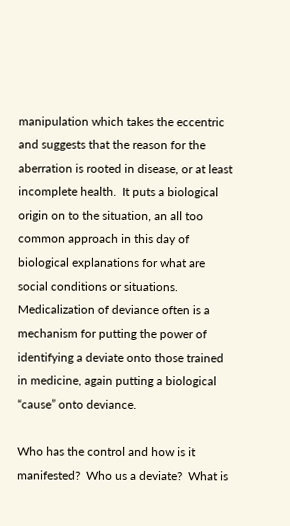manipulation which takes the eccentric and suggests that the reason for the aberration is rooted in disease, or at least incomplete health.  It puts a biological origin on to the situation, an all too common approach in this day of biological explanations for what are social conditions or situations.   Medicalization of deviance often is a mechanism for putting the power of identifying a deviate onto those trained in medicine, again putting a biological “cause” onto deviance.

Who has the control and how is it manifested?  Who us a deviate?  What is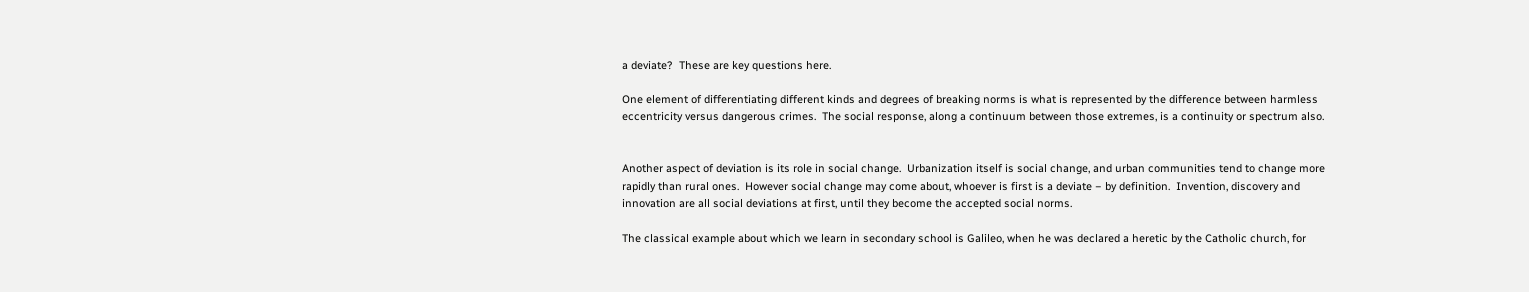a deviate?  These are key questions here.

One element of differentiating different kinds and degrees of breaking norms is what is represented by the difference between harmless eccentricity versus dangerous crimes.  The social response, along a continuum between those extremes, is a continuity or spectrum also.


Another aspect of deviation is its role in social change.  Urbanization itself is social change, and urban communities tend to change more rapidly than rural ones.  However social change may come about, whoever is first is a deviate − by definition.  Invention, discovery and innovation are all social deviations at first, until they become the accepted social norms.

The classical example about which we learn in secondary school is Galileo, when he was declared a heretic by the Catholic church, for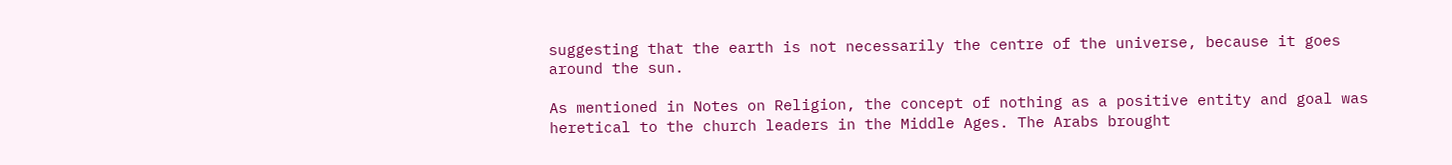suggesting that the earth is not necessarily the centre of the universe, because it goes around the sun.

As mentioned in Notes on Religion, the concept of nothing as a positive entity and goal was heretical to the church leaders in the Middle Ages. The Arabs brought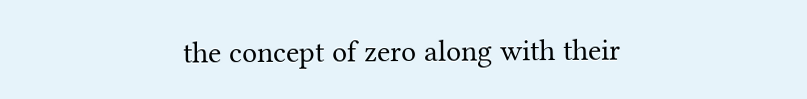the concept of zero along with their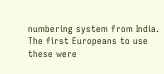numbering system from India.  The first Europeans to use these were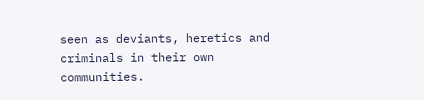seen as deviants, heretics and criminals in their own communities.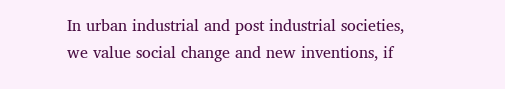In urban industrial and post industrial societies, we value social change and new inventions, if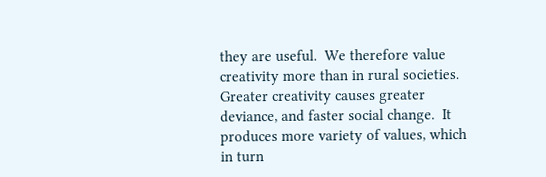they are useful.  We therefore value creativity more than in rural societies.  Greater creativity causes greater deviance, and faster social change.  It produces more variety of values, which in turn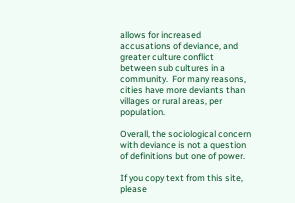allows for increased accusations of deviance, and greater culture conflict between sub cultures in a community.  For many reasons, cities have more deviants than villages or rural areas, per population.

Overall, the sociological concern with deviance is not a question of definitions but one of power.

If you copy text from this site, please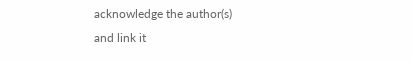acknowledge the author(s)
and link it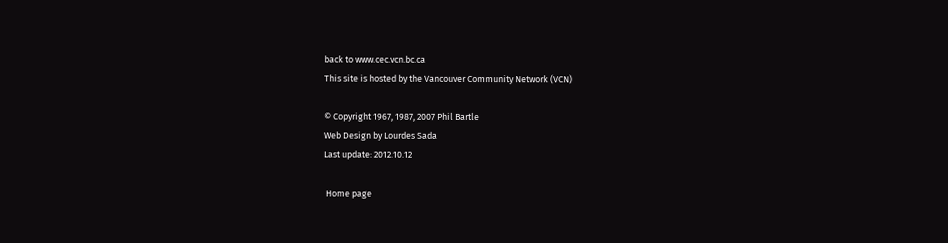back to www.cec.vcn.bc.ca
This site is hosted by the Vancouver Community Network (VCN)

© Copyright 1967, 1987, 2007 Phil Bartle
Web Design by Lourdes Sada
Last update: 2012.10.12

 Home page